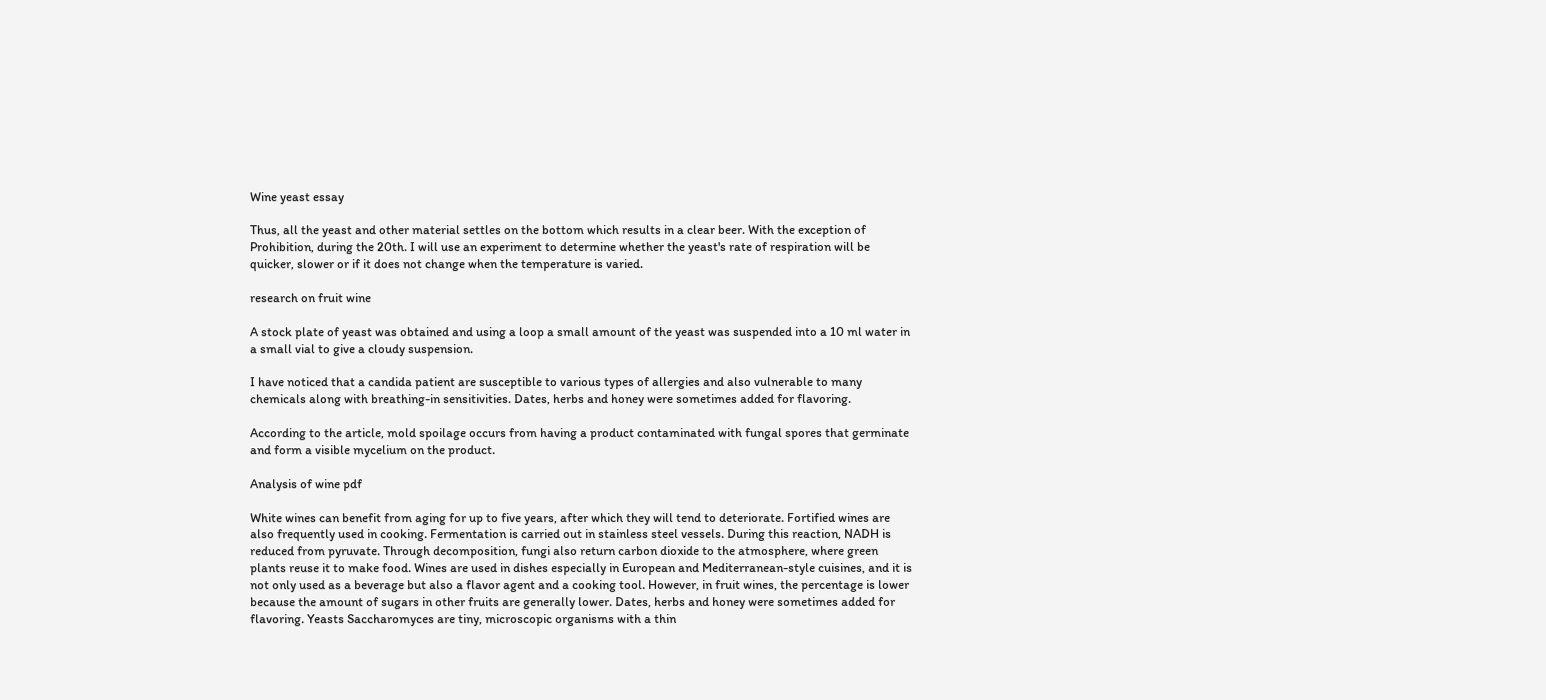Wine yeast essay

Thus, all the yeast and other material settles on the bottom which results in a clear beer. With the exception of Prohibition, during the 20th. I will use an experiment to determine whether the yeast's rate of respiration will be quicker, slower or if it does not change when the temperature is varied.

research on fruit wine

A stock plate of yeast was obtained and using a loop a small amount of the yeast was suspended into a 10 ml water in a small vial to give a cloudy suspension.

I have noticed that a candida patient are susceptible to various types of allergies and also vulnerable to many chemicals along with breathing-in sensitivities. Dates, herbs and honey were sometimes added for flavoring.

According to the article, mold spoilage occurs from having a product contaminated with fungal spores that germinate and form a visible mycelium on the product.

Analysis of wine pdf

White wines can benefit from aging for up to five years, after which they will tend to deteriorate. Fortified wines are also frequently used in cooking. Fermentation is carried out in stainless steel vessels. During this reaction, NADH is reduced from pyruvate. Through decomposition, fungi also return carbon dioxide to the atmosphere, where green plants reuse it to make food. Wines are used in dishes especially in European and Mediterranean-style cuisines, and it is not only used as a beverage but also a flavor agent and a cooking tool. However, in fruit wines, the percentage is lower because the amount of sugars in other fruits are generally lower. Dates, herbs and honey were sometimes added for flavoring. Yeasts Saccharomyces are tiny, microscopic organisms with a thin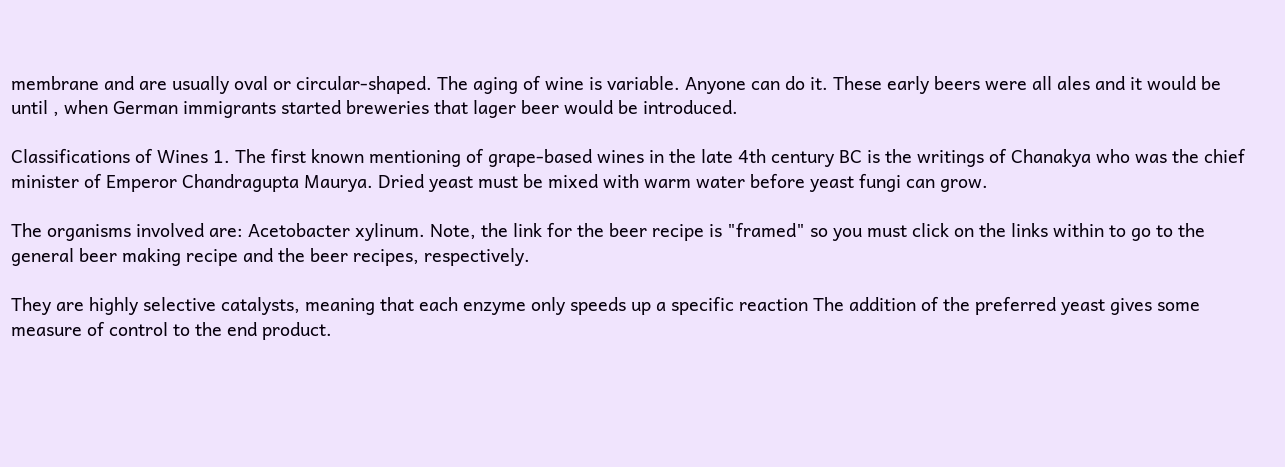membrane and are usually oval or circular-shaped. The aging of wine is variable. Anyone can do it. These early beers were all ales and it would be until , when German immigrants started breweries that lager beer would be introduced.

Classifications of Wines 1. The first known mentioning of grape-based wines in the late 4th century BC is the writings of Chanakya who was the chief minister of Emperor Chandragupta Maurya. Dried yeast must be mixed with warm water before yeast fungi can grow.

The organisms involved are: Acetobacter xylinum. Note, the link for the beer recipe is "framed" so you must click on the links within to go to the general beer making recipe and the beer recipes, respectively.

They are highly selective catalysts, meaning that each enzyme only speeds up a specific reaction The addition of the preferred yeast gives some measure of control to the end product.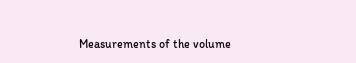Measurements of the volume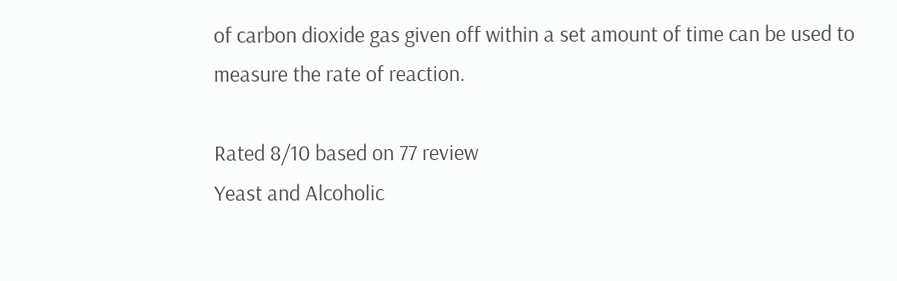of carbon dioxide gas given off within a set amount of time can be used to measure the rate of reaction.

Rated 8/10 based on 77 review
Yeast and Alcoholic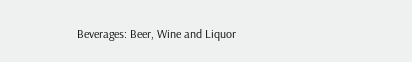Beverages: Beer, Wine and Liquor